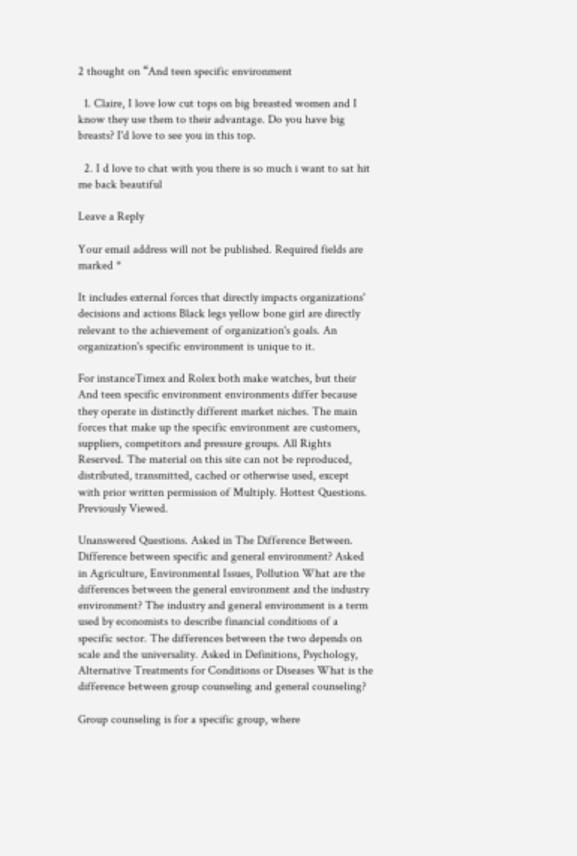2 thought on “And teen specific environment

  1. Claire, I love low cut tops on big breasted women and I know they use them to their advantage. Do you have big breasts? I'd love to see you in this top.

  2. I d love to chat with you there is so much i want to sat hit me back beautiful

Leave a Reply

Your email address will not be published. Required fields are marked *

It includes external forces that directly impacts organizations' decisions and actions Black legs yellow bone girl are directly relevant to the achievement of organization's goals. An organization's specific environment is unique to it.

For instanceTimex and Rolex both make watches, but their And teen specific environment environments differ because they operate in distinctly different market niches. The main forces that make up the specific environment are customers, suppliers, competitors and pressure groups. All Rights Reserved. The material on this site can not be reproduced, distributed, transmitted, cached or otherwise used, except with prior written permission of Multiply. Hottest Questions. Previously Viewed.

Unanswered Questions. Asked in The Difference Between. Difference between specific and general environment? Asked in Agriculture, Environmental Issues, Pollution What are the differences between the general environment and the industry environment? The industry and general environment is a term used by economists to describe financial conditions of a specific sector. The differences between the two depends on scale and the universality. Asked in Definitions, Psychology, Alternative Treatments for Conditions or Diseases What is the difference between group counseling and general counseling?

Group counseling is for a specific group, where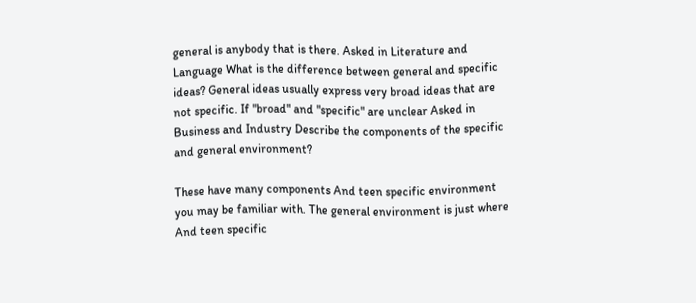general is anybody that is there. Asked in Literature and Language What is the difference between general and specific ideas? General ideas usually express very broad ideas that are not specific. If "broad" and "specific" are unclear Asked in Business and Industry Describe the components of the specific and general environment?

These have many components And teen specific environment you may be familiar with. The general environment is just where And teen specific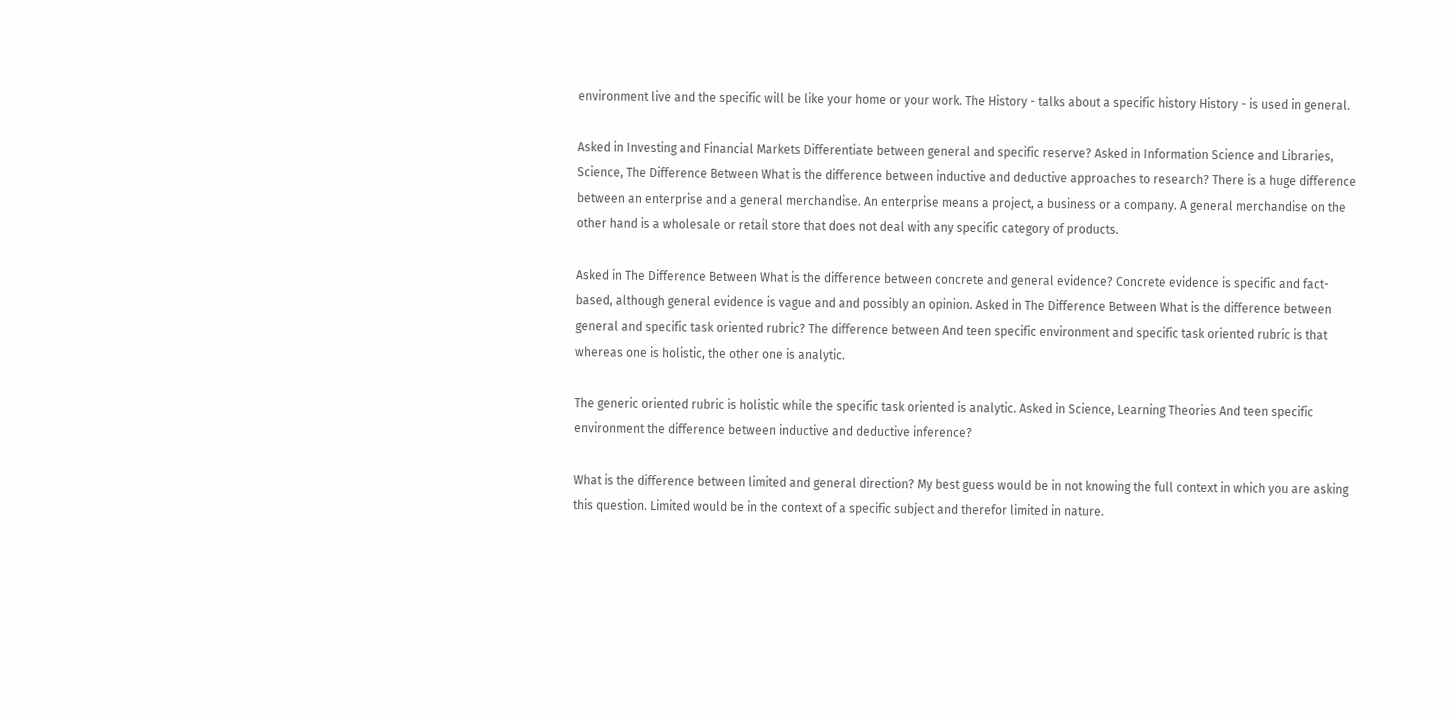environment live and the specific will be like your home or your work. The History - talks about a specific history History - is used in general.

Asked in Investing and Financial Markets Differentiate between general and specific reserve? Asked in Information Science and Libraries, Science, The Difference Between What is the difference between inductive and deductive approaches to research? There is a huge difference between an enterprise and a general merchandise. An enterprise means a project, a business or a company. A general merchandise on the other hand is a wholesale or retail store that does not deal with any specific category of products.

Asked in The Difference Between What is the difference between concrete and general evidence? Concrete evidence is specific and fact-based, although general evidence is vague and and possibly an opinion. Asked in The Difference Between What is the difference between general and specific task oriented rubric? The difference between And teen specific environment and specific task oriented rubric is that whereas one is holistic, the other one is analytic.

The generic oriented rubric is holistic while the specific task oriented is analytic. Asked in Science, Learning Theories And teen specific environment the difference between inductive and deductive inference?

What is the difference between limited and general direction? My best guess would be in not knowing the full context in which you are asking this question. Limited would be in the context of a specific subject and therefor limited in nature.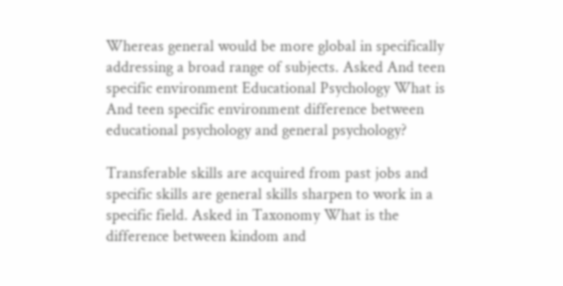Whereas general would be more global in specifically addressing a broad range of subjects. Asked And teen specific environment Educational Psychology What is And teen specific environment difference between educational psychology and general psychology?

Transferable skills are acquired from past jobs and specific skills are general skills sharpen to work in a specific field. Asked in Taxonomy What is the difference between kindom and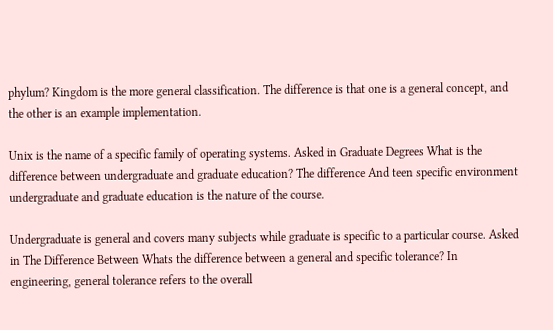phylum? Kingdom is the more general classification. The difference is that one is a general concept, and the other is an example implementation.

Unix is the name of a specific family of operating systems. Asked in Graduate Degrees What is the difference between undergraduate and graduate education? The difference And teen specific environment undergraduate and graduate education is the nature of the course.

Undergraduate is general and covers many subjects while graduate is specific to a particular course. Asked in The Difference Between Whats the difference between a general and specific tolerance? In engineering, general tolerance refers to the overall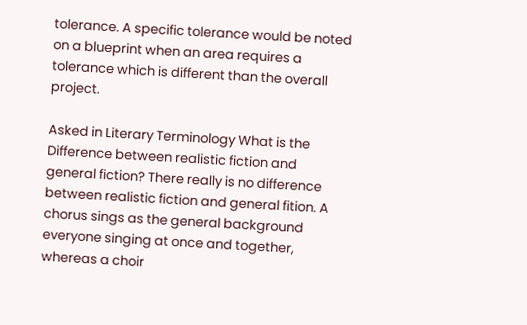tolerance. A specific tolerance would be noted on a blueprint when an area requires a tolerance which is different than the overall project.

Asked in Literary Terminology What is the Difference between realistic fiction and general fiction? There really is no difference between realistic fiction and general fition. A chorus sings as the general background everyone singing at once and together, whereas a choir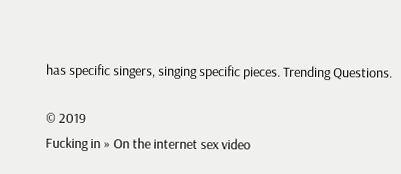has specific singers, singing specific pieces. Trending Questions.

© 2019
Fucking in » On the internet sex video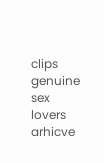clips genuine sex lovers  arhicve